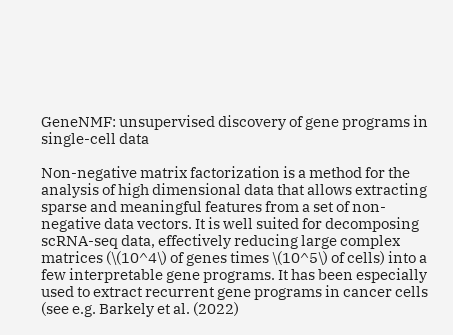GeneNMF: unsupervised discovery of gene programs in single-cell data

Non-negative matrix factorization is a method for the analysis of high dimensional data that allows extracting sparse and meaningful features from a set of non-negative data vectors. It is well suited for decomposing scRNA-seq data, effectively reducing large complex matrices (\(10^4\) of genes times \(10^5\) of cells) into a few interpretable gene programs. It has been especially used to extract recurrent gene programs in cancer cells (see e.g. Barkely et al. (2022)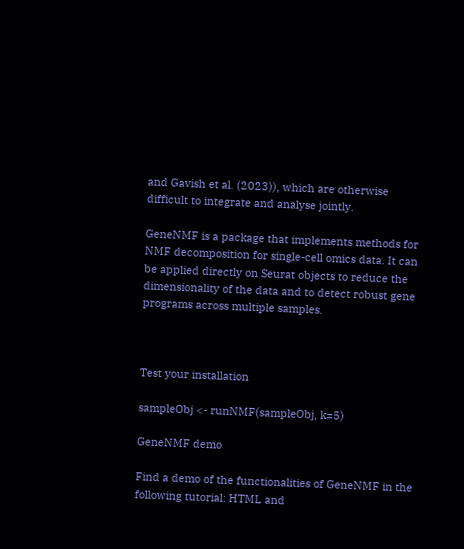and Gavish et al. (2023)), which are otherwise difficult to integrate and analyse jointly.

GeneNMF is a package that implements methods for NMF decomposition for single-cell omics data. It can be applied directly on Seurat objects to reduce the dimensionality of the data and to detect robust gene programs across multiple samples.



Test your installation

sampleObj <- runNMF(sampleObj, k=5)

GeneNMF demo

Find a demo of the functionalities of GeneNMF in the following tutorial: HTML and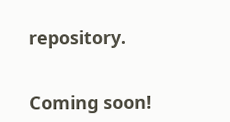repository.


Coming soon!